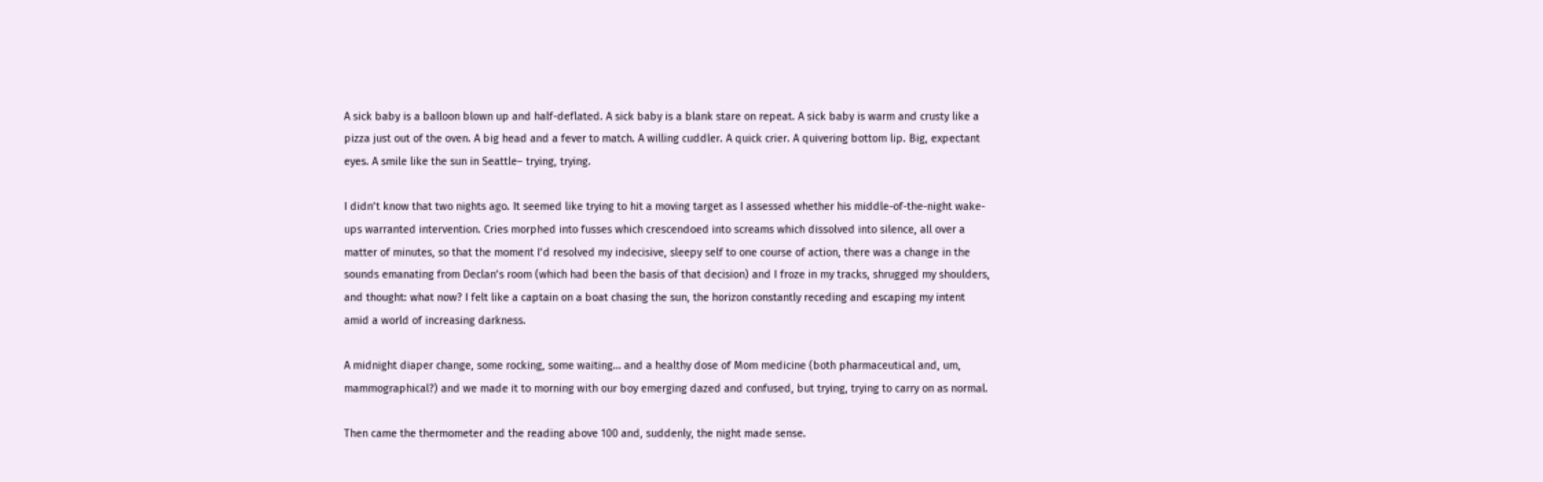A sick baby is a balloon blown up and half-deflated. A sick baby is a blank stare on repeat. A sick baby is warm and crusty like a pizza just out of the oven. A big head and a fever to match. A willing cuddler. A quick crier. A quivering bottom lip. Big, expectant eyes. A smile like the sun in Seattle– trying, trying.

I didn’t know that two nights ago. It seemed like trying to hit a moving target as I assessed whether his middle-of-the-night wake-ups warranted intervention. Cries morphed into fusses which crescendoed into screams which dissolved into silence, all over a matter of minutes, so that the moment I’d resolved my indecisive, sleepy self to one course of action, there was a change in the sounds emanating from Declan’s room (which had been the basis of that decision) and I froze in my tracks, shrugged my shoulders, and thought: what now? I felt like a captain on a boat chasing the sun, the horizon constantly receding and escaping my intent amid a world of increasing darkness.

A midnight diaper change, some rocking, some waiting… and a healthy dose of Mom medicine (both pharmaceutical and, um, mammographical?) and we made it to morning with our boy emerging dazed and confused, but trying, trying to carry on as normal.

Then came the thermometer and the reading above 100 and, suddenly, the night made sense.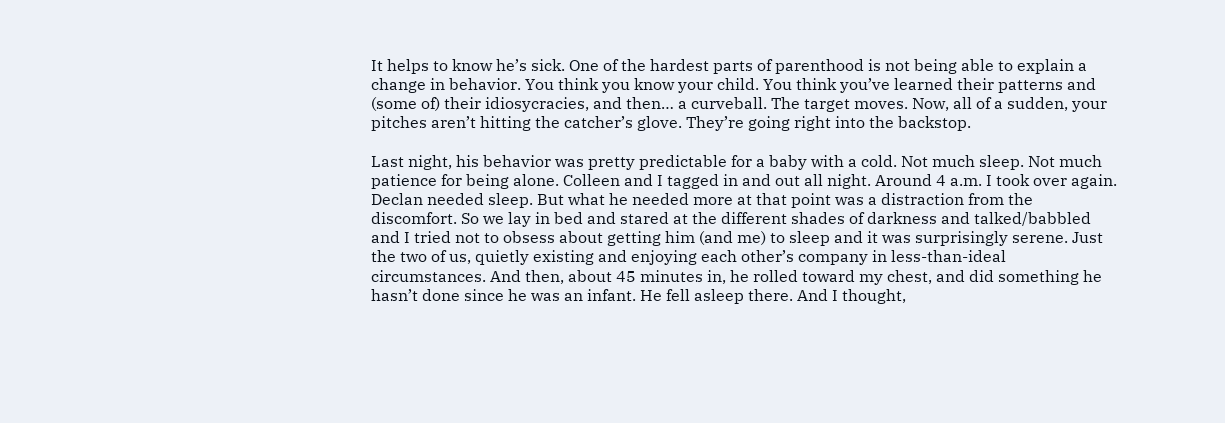It helps to know he’s sick. One of the hardest parts of parenthood is not being able to explain a change in behavior. You think you know your child. You think you’ve learned their patterns and (some of) their idiosycracies, and then… a curveball. The target moves. Now, all of a sudden, your pitches aren’t hitting the catcher’s glove. They’re going right into the backstop.

Last night, his behavior was pretty predictable for a baby with a cold. Not much sleep. Not much patience for being alone. Colleen and I tagged in and out all night. Around 4 a.m. I took over again. Declan needed sleep. But what he needed more at that point was a distraction from the discomfort. So we lay in bed and stared at the different shades of darkness and talked/babbled and I tried not to obsess about getting him (and me) to sleep and it was surprisingly serene. Just the two of us, quietly existing and enjoying each other’s company in less-than-ideal circumstances. And then, about 45 minutes in, he rolled toward my chest, and did something he hasn’t done since he was an infant. He fell asleep there. And I thought,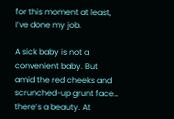for this moment at least, I’ve done my job.

A sick baby is not a convenient baby. But amid the red cheeks and scrunched-up grunt face… there’s a beauty. At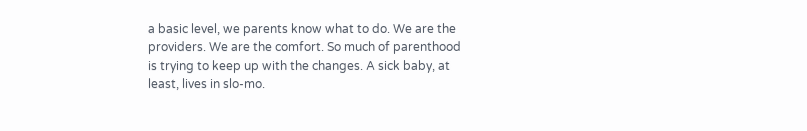a basic level, we parents know what to do. We are the providers. We are the comfort. So much of parenthood is trying to keep up with the changes. A sick baby, at least, lives in slo-mo.